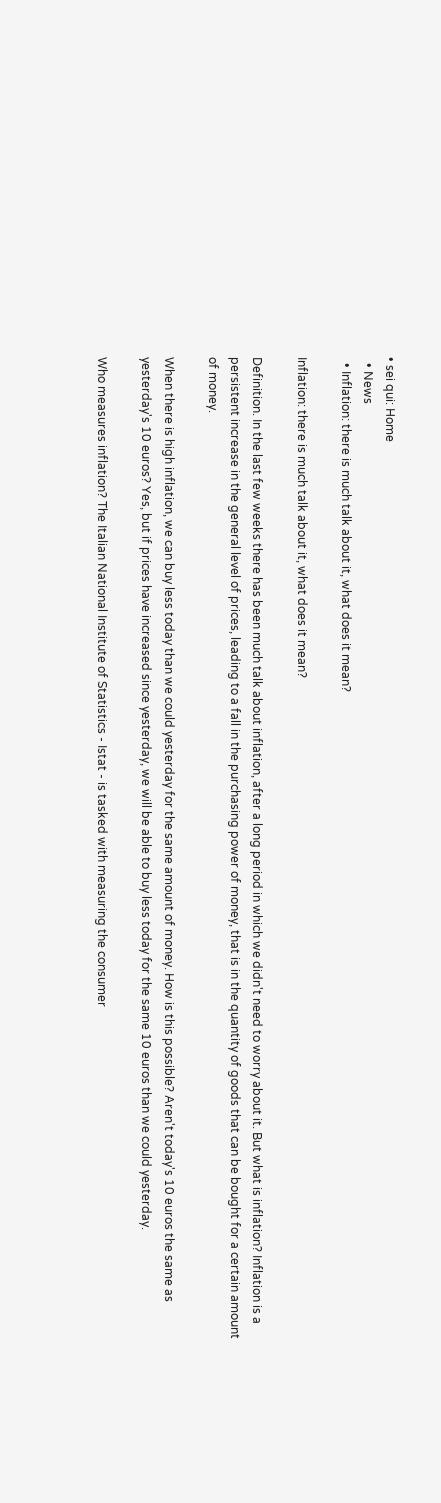• sei qui: Home
  • News
  • Inflation: there is much talk about it, what does it mean?

Inflation: there is much talk about it, what does it mean?

Definition. In the last few weeks there has been much talk about inflation, after a long period in which we didn't need to worry about it. But what is inflation? Inflation is a persistent increase in the general level of prices, leading to a fall in the purchasing power of money, that is in the quantity of goods that can be bought for a certain amount of money.

When there is high inflation, we can buy less today than we could yesterday for the same amount of money. How is this possible? Aren't today's 10 euros the same as yesterday's 10 euros? Yes, but if prices have increased since yesterday, we will be able to buy less today for the same 10 euros than we could yesterday.

Who measures inflation? The Italian National Institute of Statistics - Istat - is tasked with measuring the consumer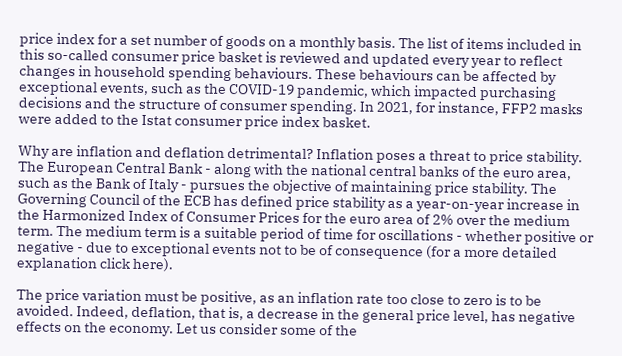price index for a set number of goods on a monthly basis. The list of items included in this so-called consumer price basket is reviewed and updated every year to reflect changes in household spending behaviours. These behaviours can be affected by exceptional events, such as the COVID-19 pandemic, which impacted purchasing decisions and the structure of consumer spending. In 2021, for instance, FFP2 masks were added to the Istat consumer price index basket.

Why are inflation and deflation detrimental? Inflation poses a threat to price stability. The European Central Bank - along with the national central banks of the euro area, such as the Bank of Italy - pursues the objective of maintaining price stability. The Governing Council of the ECB has defined price stability as a year-on-year increase in the Harmonized Index of Consumer Prices for the euro area of 2% over the medium term. The medium term is a suitable period of time for oscillations - whether positive or negative - due to exceptional events not to be of consequence (for a more detailed explanation click here).

The price variation must be positive, as an inflation rate too close to zero is to be avoided. Indeed, deflation, that is, a decrease in the general price level, has negative effects on the economy. Let us consider some of the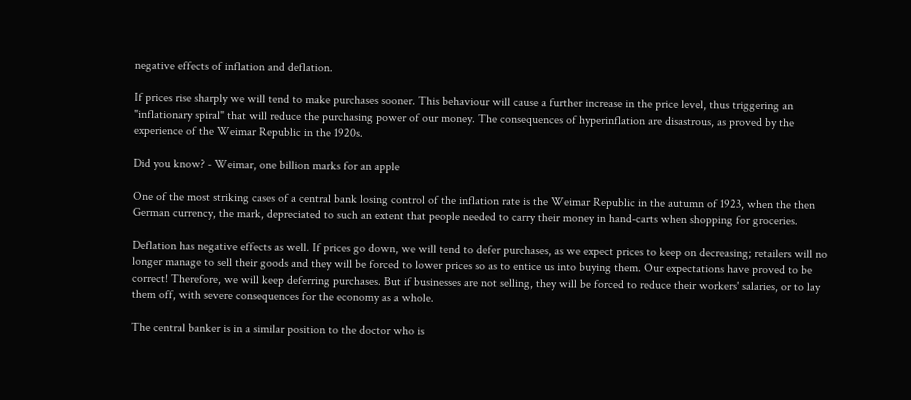negative effects of inflation and deflation.

If prices rise sharply we will tend to make purchases sooner. This behaviour will cause a further increase in the price level, thus triggering an "inflationary spiral" that will reduce the purchasing power of our money. The consequences of hyperinflation are disastrous, as proved by the experience of the Weimar Republic in the 1920s.

Did you know? - Weimar, one billion marks for an apple

One of the most striking cases of a central bank losing control of the inflation rate is the Weimar Republic in the autumn of 1923, when the then German currency, the mark, depreciated to such an extent that people needed to carry their money in hand-carts when shopping for groceries.

Deflation has negative effects as well. If prices go down, we will tend to defer purchases, as we expect prices to keep on decreasing; retailers will no longer manage to sell their goods and they will be forced to lower prices so as to entice us into buying them. Our expectations have proved to be correct! Therefore, we will keep deferring purchases. But if businesses are not selling, they will be forced to reduce their workers' salaries, or to lay them off, with severe consequences for the economy as a whole.

The central banker is in a similar position to the doctor who is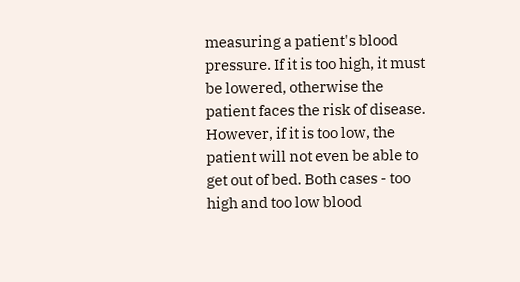measuring a patient's blood pressure. If it is too high, it must be lowered, otherwise the patient faces the risk of disease. However, if it is too low, the patient will not even be able to get out of bed. Both cases - too high and too low blood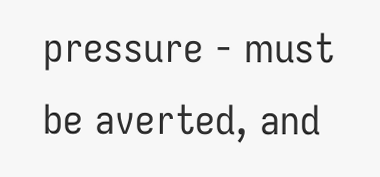pressure - must be averted, and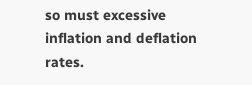so must excessive inflation and deflation rates.